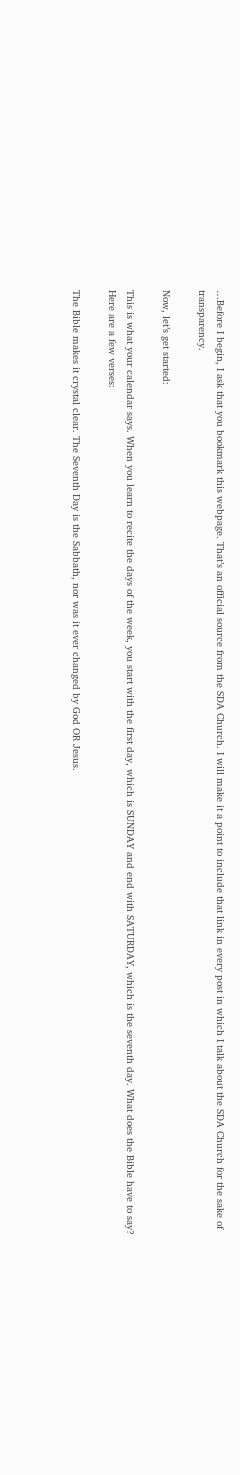…Before I begin, I ask that you bookmark this webpage. That’s an official source from the SDA Church. I will make it a point to include that link in every post in which I talk about the SDA Church for the sake of transparency.

Now, let’s get started:

This is what your calendar says. When you learn to recite the days of the week, you start with the first day, which is SUNDAY and end with SATURDAY, which is the seventh day. What does the Bible have to say? Here are a few verses:

The Bible makes it crystal clear. The Seventh Day is the Sabbath, nor was it ever changed by God OR Jesus.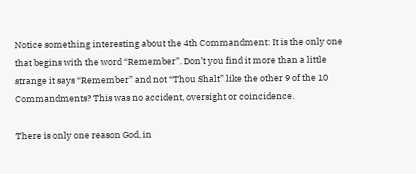Notice something interesting about the 4th Commandment: It is the only one that begins with the word “Remember”. Don’t you find it more than a little strange it says “Remember” and not “Thou Shalt” like the other 9 of the 10 Commandments? This was no accident, oversight or coincidence.

There is only one reason God, in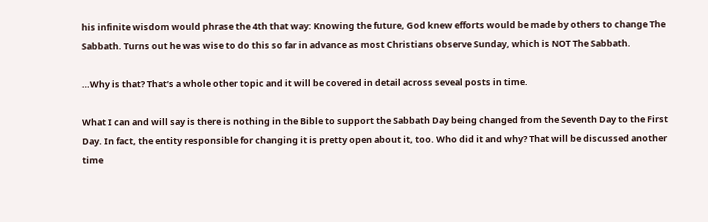his infinite wisdom would phrase the 4th that way: Knowing the future, God knew efforts would be made by others to change The Sabbath. Turns out he was wise to do this so far in advance as most Christians observe Sunday, which is NOT The Sabbath.

…Why is that? That’s a whole other topic and it will be covered in detail across seveal posts in time.

What I can and will say is there is nothing in the Bible to support the Sabbath Day being changed from the Seventh Day to the First Day. In fact, the entity responsible for changing it is pretty open about it, too. Who did it and why? That will be discussed another time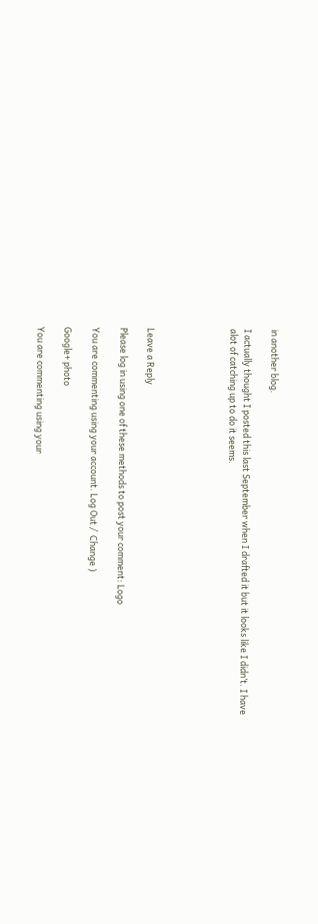in another blog.

I actually thought I posted this last September when I drafted it but it looks like I didn’t. I have alot of catching up to do it seems.





Leave a Reply

Please log in using one of these methods to post your comment: Logo

You are commenting using your account. Log Out /  Change )

Google+ photo

You are commenting using your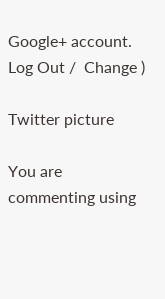Google+ account. Log Out /  Change )

Twitter picture

You are commenting using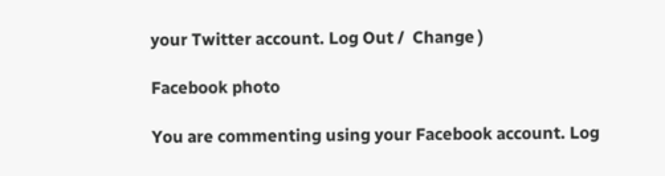your Twitter account. Log Out /  Change )

Facebook photo

You are commenting using your Facebook account. Log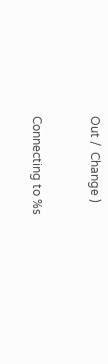Out /  Change )


Connecting to %s